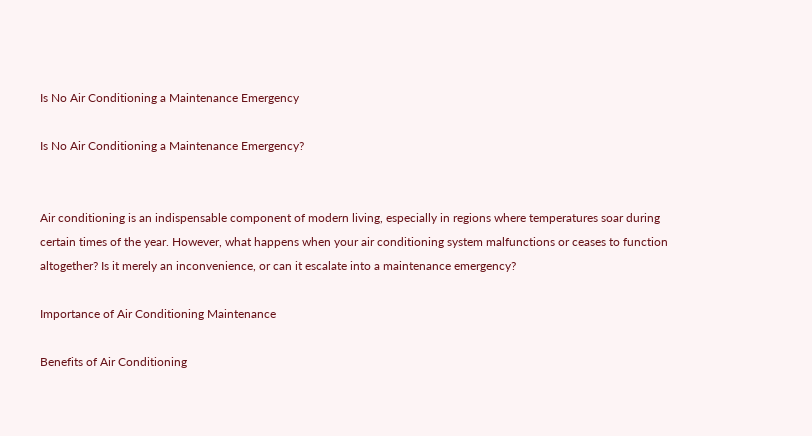Is No Air Conditioning a Maintenance Emergency

Is No Air Conditioning a Maintenance Emergency?


Air conditioning is an indispensable component of modern living, especially in regions where temperatures soar during certain times of the year. However, what happens when your air conditioning system malfunctions or ceases to function altogether? Is it merely an inconvenience, or can it escalate into a maintenance emergency?

Importance of Air Conditioning Maintenance

Benefits of Air Conditioning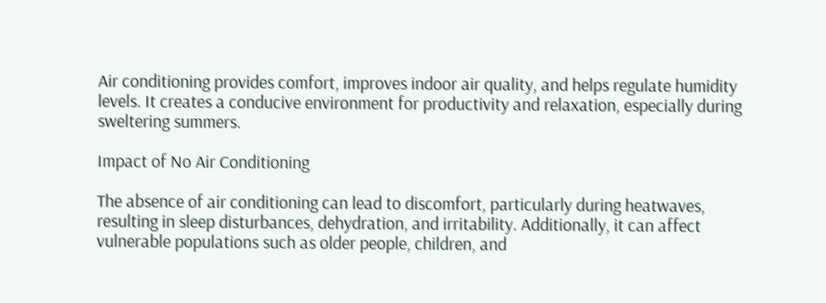Air conditioning provides comfort, improves indoor air quality, and helps regulate humidity levels. It creates a conducive environment for productivity and relaxation, especially during sweltering summers.

Impact of No Air Conditioning

The absence of air conditioning can lead to discomfort, particularly during heatwaves, resulting in sleep disturbances, dehydration, and irritability. Additionally, it can affect vulnerable populations such as older people, children, and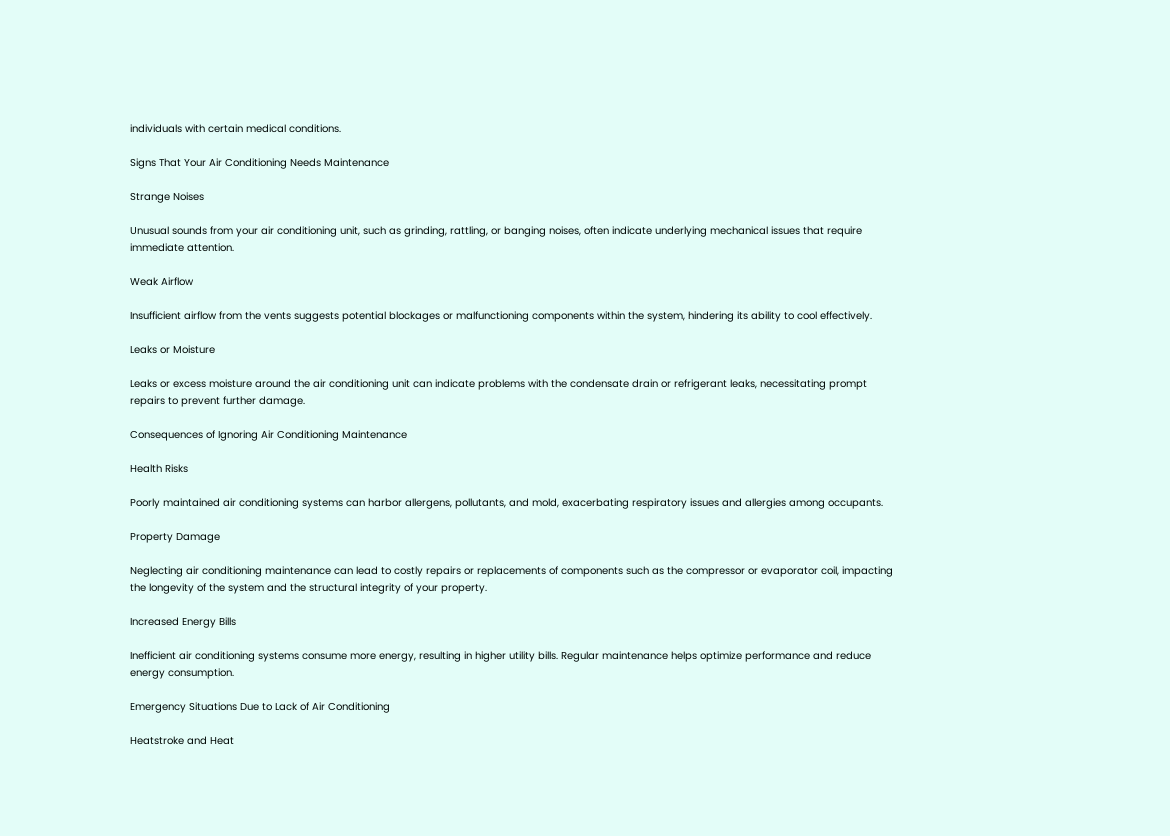individuals with certain medical conditions.

Signs That Your Air Conditioning Needs Maintenance

Strange Noises

Unusual sounds from your air conditioning unit, such as grinding, rattling, or banging noises, often indicate underlying mechanical issues that require immediate attention.

Weak Airflow

Insufficient airflow from the vents suggests potential blockages or malfunctioning components within the system, hindering its ability to cool effectively.

Leaks or Moisture

Leaks or excess moisture around the air conditioning unit can indicate problems with the condensate drain or refrigerant leaks, necessitating prompt repairs to prevent further damage.

Consequences of Ignoring Air Conditioning Maintenance

Health Risks

Poorly maintained air conditioning systems can harbor allergens, pollutants, and mold, exacerbating respiratory issues and allergies among occupants.

Property Damage

Neglecting air conditioning maintenance can lead to costly repairs or replacements of components such as the compressor or evaporator coil, impacting the longevity of the system and the structural integrity of your property.

Increased Energy Bills

Inefficient air conditioning systems consume more energy, resulting in higher utility bills. Regular maintenance helps optimize performance and reduce energy consumption.

Emergency Situations Due to Lack of Air Conditioning

Heatstroke and Heat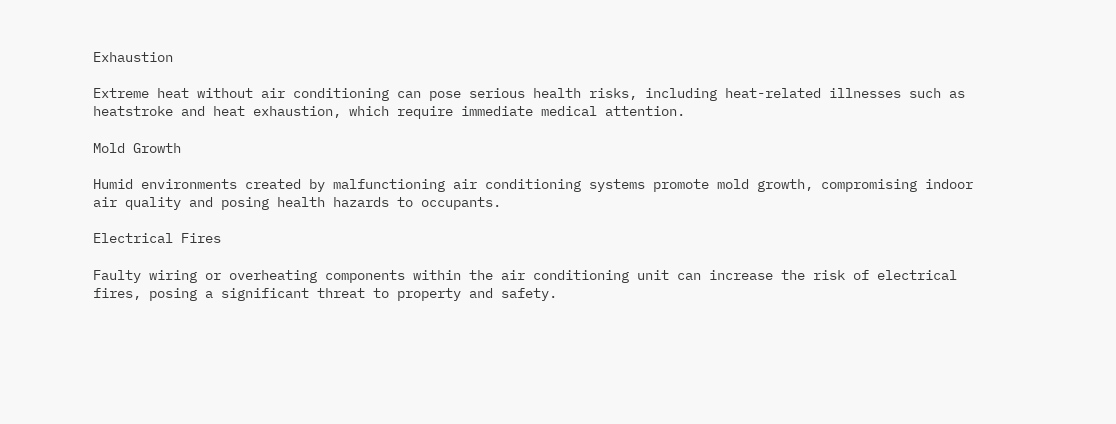Exhaustion

Extreme heat without air conditioning can pose serious health risks, including heat-related illnesses such as heatstroke and heat exhaustion, which require immediate medical attention.

Mold Growth

Humid environments created by malfunctioning air conditioning systems promote mold growth, compromising indoor air quality and posing health hazards to occupants.

Electrical Fires

Faulty wiring or overheating components within the air conditioning unit can increase the risk of electrical fires, posing a significant threat to property and safety.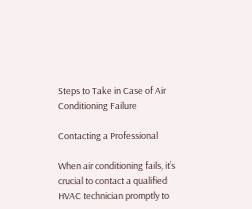Steps to Take in Case of Air Conditioning Failure

Contacting a Professional

When air conditioning fails, it’s crucial to contact a qualified HVAC technician promptly to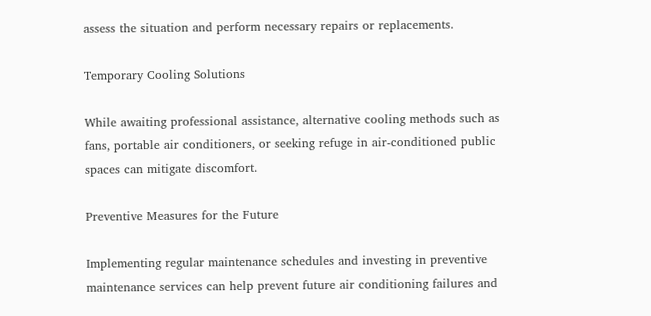assess the situation and perform necessary repairs or replacements.

Temporary Cooling Solutions

While awaiting professional assistance, alternative cooling methods such as fans, portable air conditioners, or seeking refuge in air-conditioned public spaces can mitigate discomfort.

Preventive Measures for the Future

Implementing regular maintenance schedules and investing in preventive maintenance services can help prevent future air conditioning failures and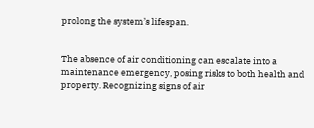prolong the system’s lifespan.


The absence of air conditioning can escalate into a maintenance emergency, posing risks to both health and property. Recognizing signs of air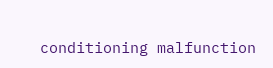conditioning malfunction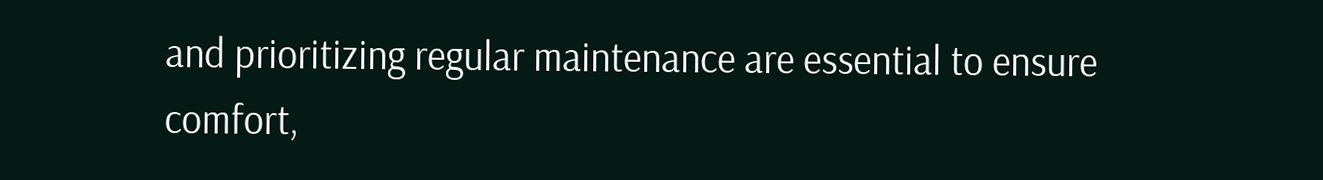and prioritizing regular maintenance are essential to ensure comfort,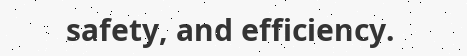safety, and efficiency.